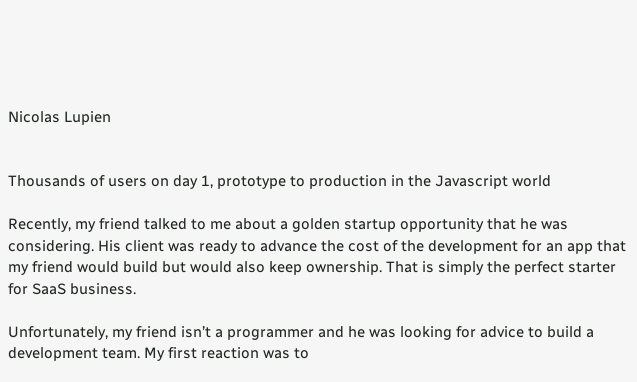Nicolas Lupien


Thousands of users on day 1, prototype to production in the Javascript world

Recently, my friend talked to me about a golden startup opportunity that he was considering. His client was ready to advance the cost of the development for an app that my friend would build but would also keep ownership. That is simply the perfect starter for SaaS business.

Unfortunately, my friend isn’t a programmer and he was looking for advice to build a development team. My first reaction was to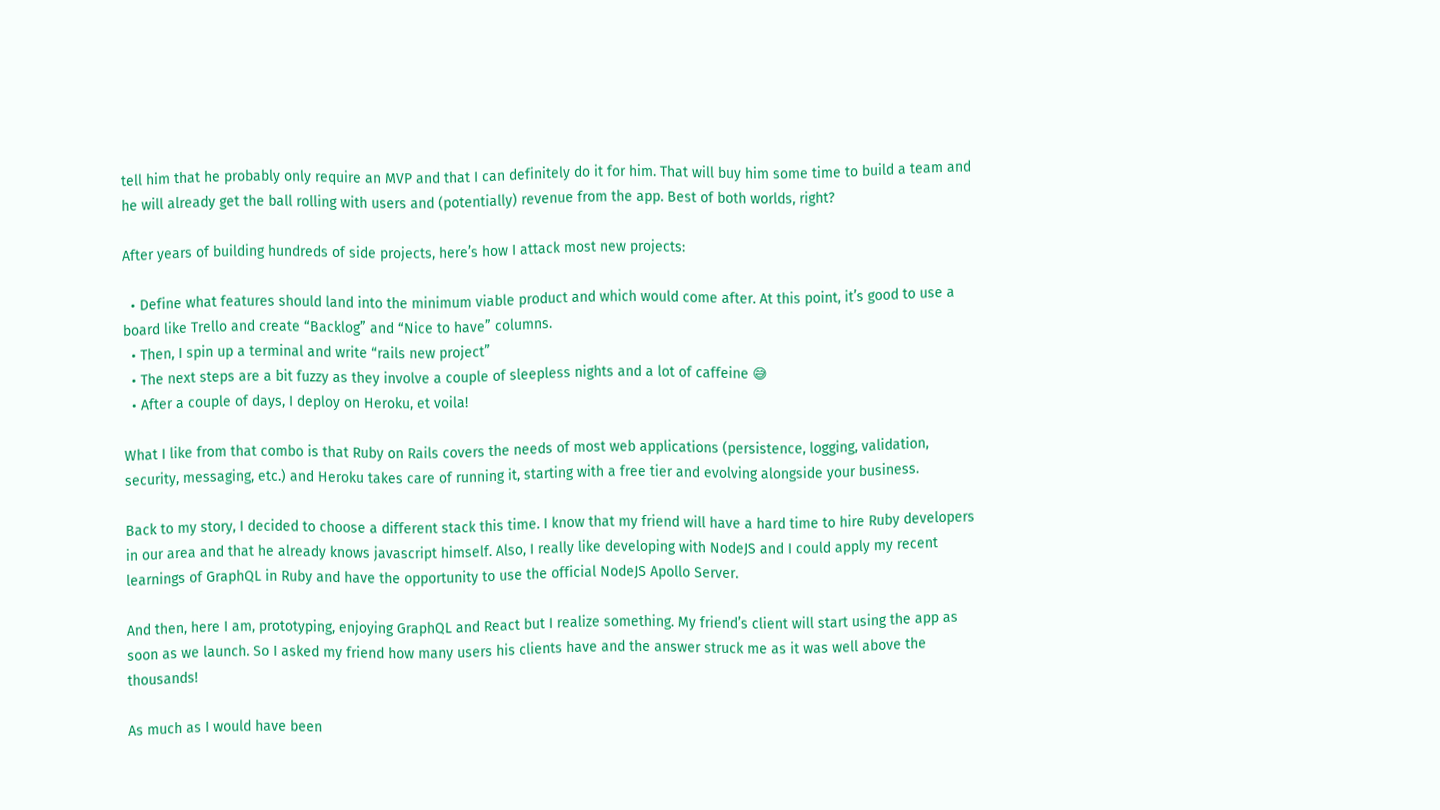tell him that he probably only require an MVP and that I can definitely do it for him. That will buy him some time to build a team and he will already get the ball rolling with users and (potentially) revenue from the app. Best of both worlds, right?

After years of building hundreds of side projects, here’s how I attack most new projects:

  • Define what features should land into the minimum viable product and which would come after. At this point, it’s good to use a board like Trello and create “Backlog” and “Nice to have” columns.
  • Then, I spin up a terminal and write “rails new project”
  • The next steps are a bit fuzzy as they involve a couple of sleepless nights and a lot of caffeine 😅
  • After a couple of days, I deploy on Heroku, et voila!

What I like from that combo is that Ruby on Rails covers the needs of most web applications (persistence, logging, validation, security, messaging, etc.) and Heroku takes care of running it, starting with a free tier and evolving alongside your business.

Back to my story, I decided to choose a different stack this time. I know that my friend will have a hard time to hire Ruby developers in our area and that he already knows javascript himself. Also, I really like developing with NodeJS and I could apply my recent learnings of GraphQL in Ruby and have the opportunity to use the official NodeJS Apollo Server.

And then, here I am, prototyping, enjoying GraphQL and React but I realize something. My friend’s client will start using the app as soon as we launch. So I asked my friend how many users his clients have and the answer struck me as it was well above the thousands!

As much as I would have been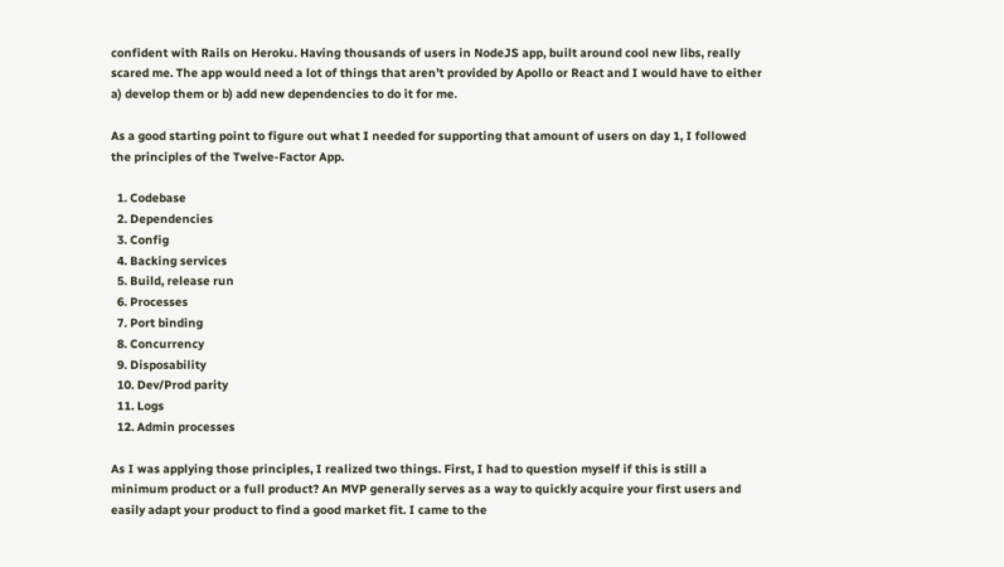confident with Rails on Heroku. Having thousands of users in NodeJS app, built around cool new libs, really scared me. The app would need a lot of things that aren’t provided by Apollo or React and I would have to either a) develop them or b) add new dependencies to do it for me.

As a good starting point to figure out what I needed for supporting that amount of users on day 1, I followed the principles of the Twelve-Factor App.

  1. Codebase
  2. Dependencies
  3. Config
  4. Backing services
  5. Build, release run
  6. Processes
  7. Port binding
  8. Concurrency
  9. Disposability
  10. Dev/Prod parity
  11. Logs
  12. Admin processes

As I was applying those principles, I realized two things. First, I had to question myself if this is still a minimum product or a full product? An MVP generally serves as a way to quickly acquire your first users and easily adapt your product to find a good market fit. I came to the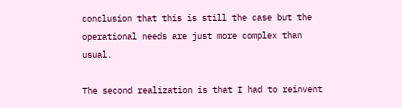conclusion that this is still the case but the operational needs are just more complex than usual.

The second realization is that I had to reinvent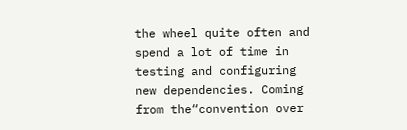the wheel quite often and spend a lot of time in testing and configuring new dependencies. Coming from the“convention over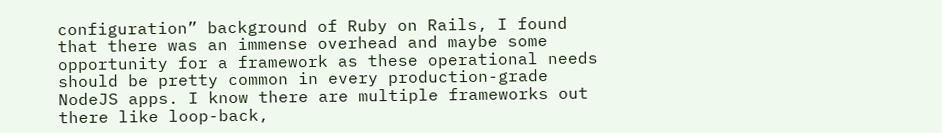configuration” background of Ruby on Rails, I found that there was an immense overhead and maybe some opportunity for a framework as these operational needs should be pretty common in every production-grade NodeJS apps. I know there are multiple frameworks out there like loop-back,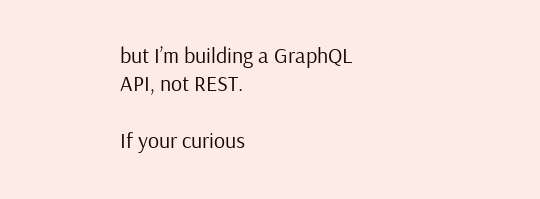but I’m building a GraphQL API, not REST.

If your curious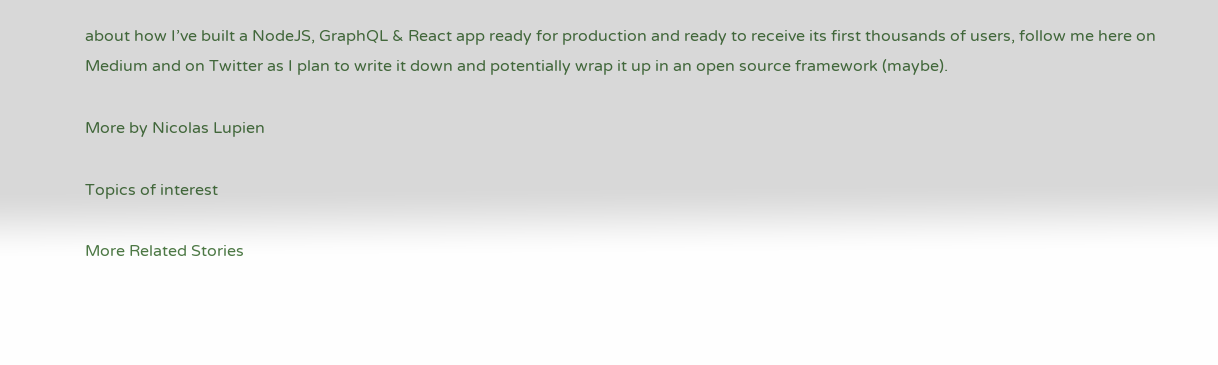about how I’ve built a NodeJS, GraphQL & React app ready for production and ready to receive its first thousands of users, follow me here on Medium and on Twitter as I plan to write it down and potentially wrap it up in an open source framework (maybe).

More by Nicolas Lupien

Topics of interest

More Related Stories